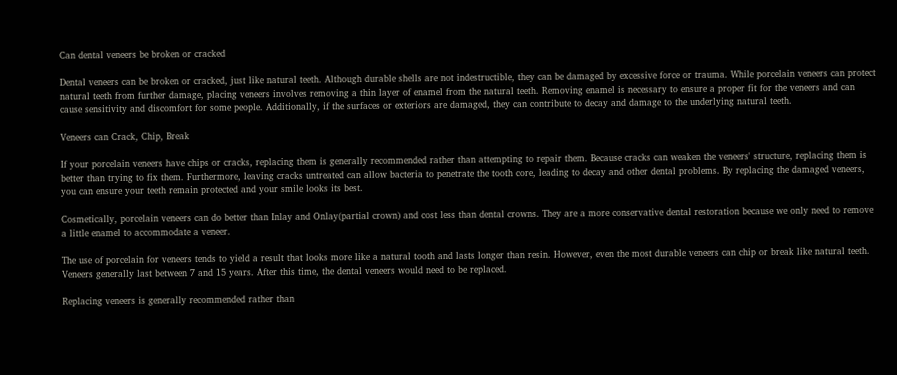Can dental veneers be broken or cracked

Dental veneers can be broken or cracked, just like natural teeth. Although durable shells are not indestructible, they can be damaged by excessive force or trauma. While porcelain veneers can protect natural teeth from further damage, placing veneers involves removing a thin layer of enamel from the natural teeth. Removing enamel is necessary to ensure a proper fit for the veneers and can cause sensitivity and discomfort for some people. Additionally, if the surfaces or exteriors are damaged, they can contribute to decay and damage to the underlying natural teeth.

Veneers can Crack, Chip, Break

If your porcelain veneers have chips or cracks, replacing them is generally recommended rather than attempting to repair them. Because cracks can weaken the veneers' structure, replacing them is better than trying to fix them. Furthermore, leaving cracks untreated can allow bacteria to penetrate the tooth core, leading to decay and other dental problems. By replacing the damaged veneers, you can ensure your teeth remain protected and your smile looks its best.

Cosmetically, porcelain veneers can do better than Inlay and Onlay(partial crown) and cost less than dental crowns. They are a more conservative dental restoration because we only need to remove a little enamel to accommodate a veneer.

The use of porcelain for veneers tends to yield a result that looks more like a natural tooth and lasts longer than resin. However, even the most durable veneers can chip or break like natural teeth. Veneers generally last between 7 and 15 years. After this time, the dental veneers would need to be replaced.

Replacing veneers is generally recommended rather than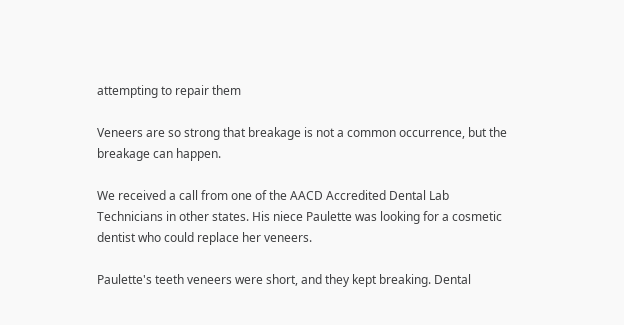attempting to repair them

Veneers are so strong that breakage is not a common occurrence, but the breakage can happen.

We received a call from one of the AACD Accredited Dental Lab Technicians in other states. His niece Paulette was looking for a cosmetic dentist who could replace her veneers.

Paulette's teeth veneers were short, and they kept breaking. Dental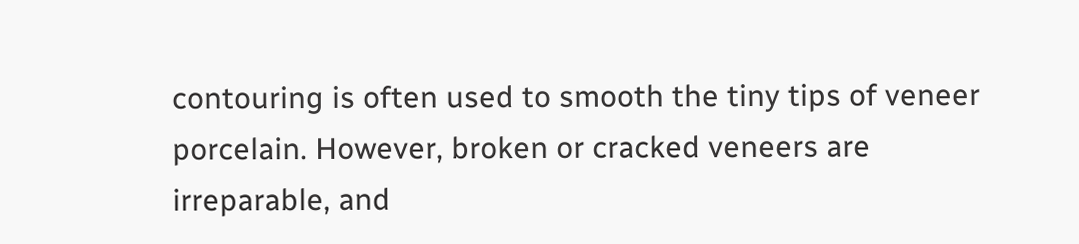contouring is often used to smooth the tiny tips of veneer porcelain. However, broken or cracked veneers are irreparable, and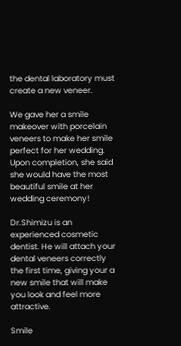the dental laboratory must create a new veneer.

We gave her a smile makeover with porcelain veneers to make her smile perfect for her wedding. Upon completion, she said she would have the most beautiful smile at her wedding ceremony!

Dr.Shimizu is an experienced cosmetic dentist. He will attach your dental veneers correctly the first time, giving your a new smile that will make you look and feel more attractive.

Smile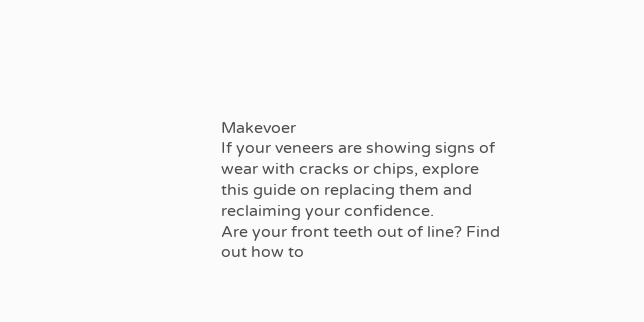Makevoer
If your veneers are showing signs of wear with cracks or chips, explore this guide on replacing them and reclaiming your confidence.
Are your front teeth out of line? Find out how to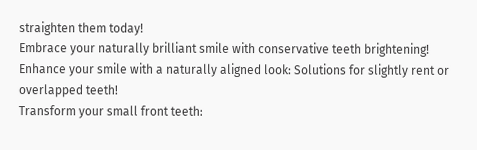straighten them today!
Embrace your naturally brilliant smile with conservative teeth brightening!
Enhance your smile with a naturally aligned look: Solutions for slightly rent or overlapped teeth!
Transform your small front teeth: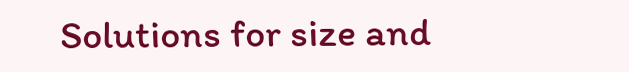Solutions for size and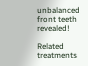unbalanced front teeth revealed!

Related treatments